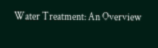Water Treatment: An Overview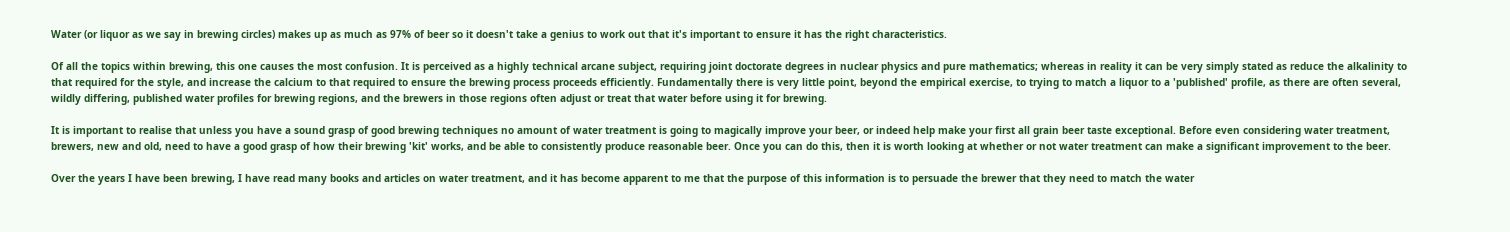Water (or liquor as we say in brewing circles) makes up as much as 97% of beer so it doesn't take a genius to work out that it's important to ensure it has the right characteristics.

Of all the topics within brewing, this one causes the most confusion. It is perceived as a highly technical arcane subject, requiring joint doctorate degrees in nuclear physics and pure mathematics; whereas in reality it can be very simply stated as reduce the alkalinity to that required for the style, and increase the calcium to that required to ensure the brewing process proceeds efficiently. Fundamentally there is very little point, beyond the empirical exercise, to trying to match a liquor to a 'published' profile, as there are often several, wildly differing, published water profiles for brewing regions, and the brewers in those regions often adjust or treat that water before using it for brewing.

It is important to realise that unless you have a sound grasp of good brewing techniques no amount of water treatment is going to magically improve your beer, or indeed help make your first all grain beer taste exceptional. Before even considering water treatment, brewers, new and old, need to have a good grasp of how their brewing 'kit' works, and be able to consistently produce reasonable beer. Once you can do this, then it is worth looking at whether or not water treatment can make a significant improvement to the beer.

Over the years I have been brewing, I have read many books and articles on water treatment, and it has become apparent to me that the purpose of this information is to persuade the brewer that they need to match the water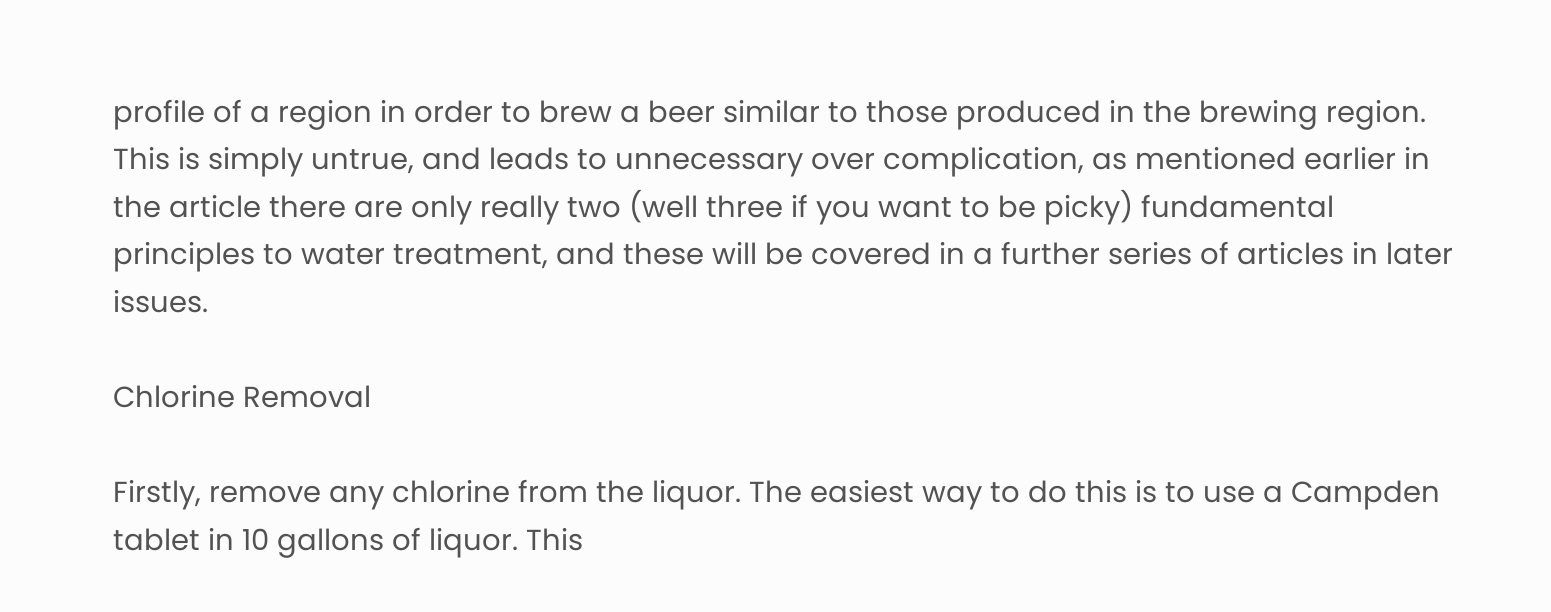profile of a region in order to brew a beer similar to those produced in the brewing region. This is simply untrue, and leads to unnecessary over complication, as mentioned earlier in the article there are only really two (well three if you want to be picky) fundamental principles to water treatment, and these will be covered in a further series of articles in later issues.

Chlorine Removal

Firstly, remove any chlorine from the liquor. The easiest way to do this is to use a Campden tablet in 10 gallons of liquor. This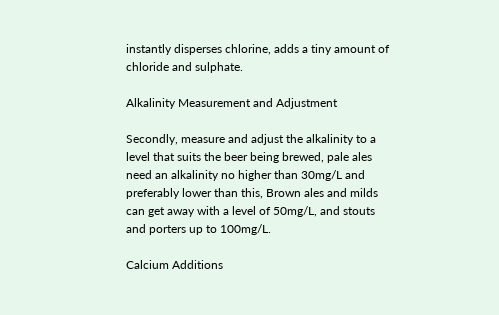instantly disperses chlorine, adds a tiny amount of chloride and sulphate.

Alkalinity Measurement and Adjustment

Secondly, measure and adjust the alkalinity to a level that suits the beer being brewed, pale ales need an alkalinity no higher than 30mg/L and preferably lower than this, Brown ales and milds can get away with a level of 50mg/L, and stouts and porters up to 100mg/L.

Calcium Additions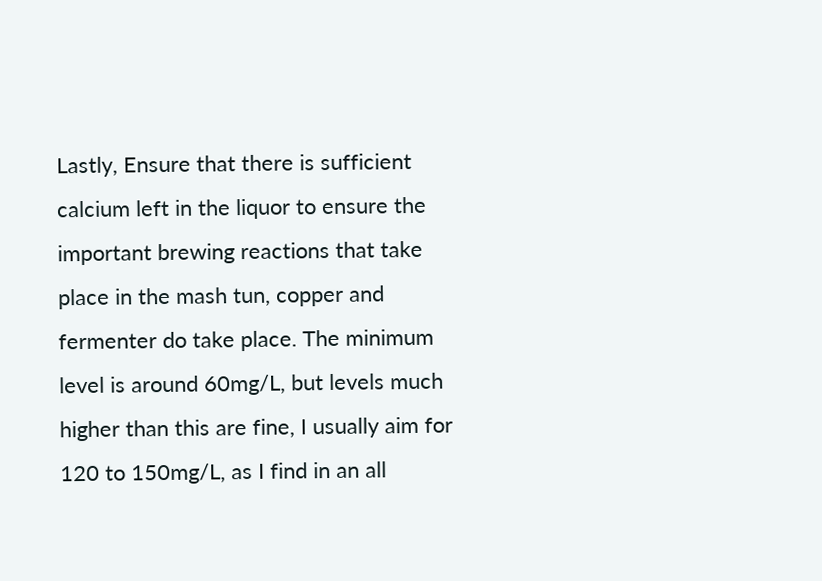Lastly, Ensure that there is sufficient calcium left in the liquor to ensure the important brewing reactions that take place in the mash tun, copper and fermenter do take place. The minimum level is around 60mg/L, but levels much higher than this are fine, I usually aim for 120 to 150mg/L, as I find in an all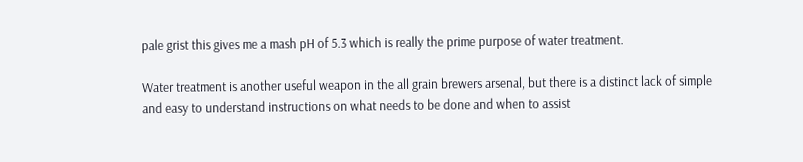pale grist this gives me a mash pH of 5.3 which is really the prime purpose of water treatment.

Water treatment is another useful weapon in the all grain brewers arsenal, but there is a distinct lack of simple and easy to understand instructions on what needs to be done and when to assist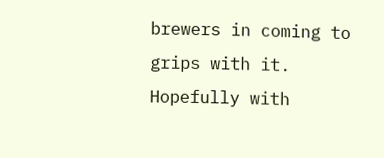brewers in coming to grips with it. Hopefully with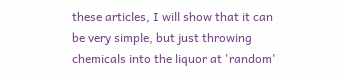these articles, I will show that it can be very simple, but just throwing chemicals into the liquor at 'random'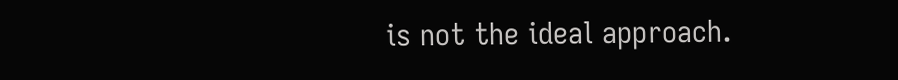is not the ideal approach.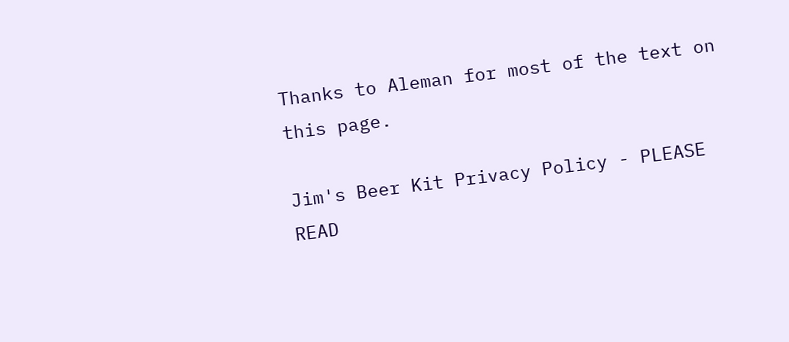Thanks to Aleman for most of the text on this page.

Jim's Beer Kit Privacy Policy - PLEASE READ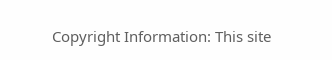Copyright Information: This site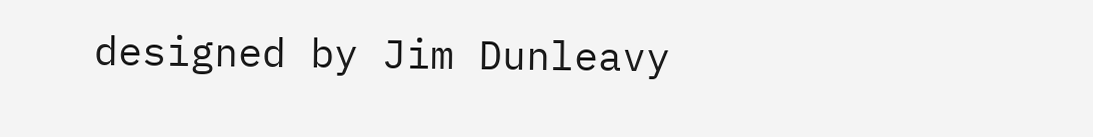designed by Jim Dunleavy